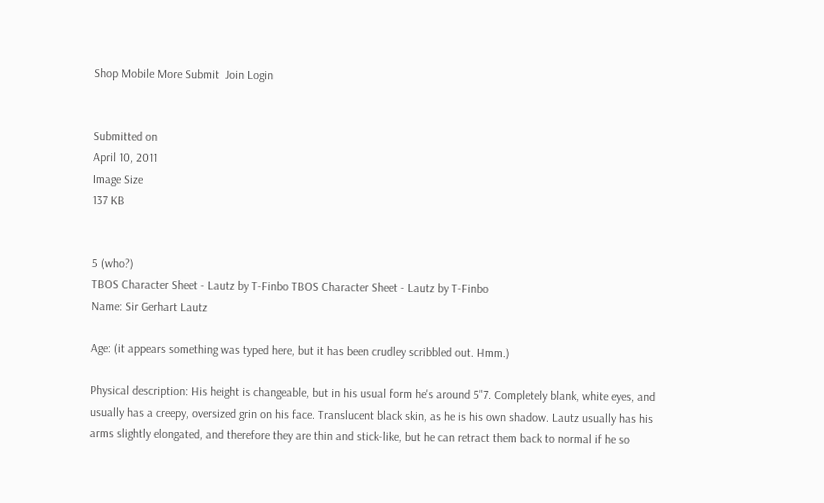Shop Mobile More Submit  Join Login


Submitted on
April 10, 2011
Image Size
137 KB


5 (who?)
TBOS Character Sheet - Lautz by T-Finbo TBOS Character Sheet - Lautz by T-Finbo
Name: Sir Gerhart Lautz

Age: (it appears something was typed here, but it has been crudley scribbled out. Hmm.)

Physical description: His height is changeable, but in his usual form he's around 5"7. Completely blank, white eyes, and usually has a creepy, oversized grin on his face. Translucent black skin, as he is his own shadow. Lautz usually has his arms slightly elongated, and therefore they are thin and stick-like, but he can retract them back to normal if he so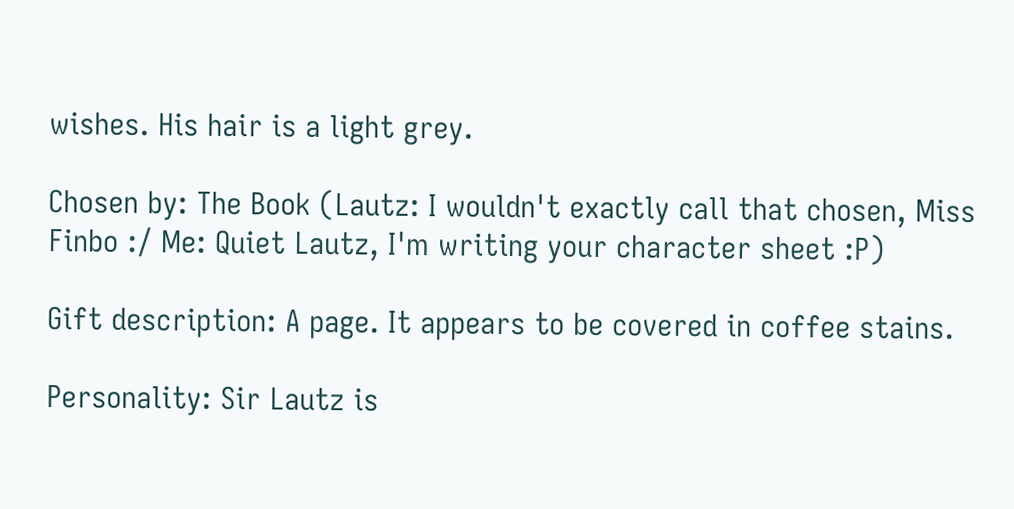wishes. His hair is a light grey.

Chosen by: The Book (Lautz: I wouldn't exactly call that chosen, Miss Finbo :/ Me: Quiet Lautz, I'm writing your character sheet :P)

Gift description: A page. It appears to be covered in coffee stains.

Personality: Sir Lautz is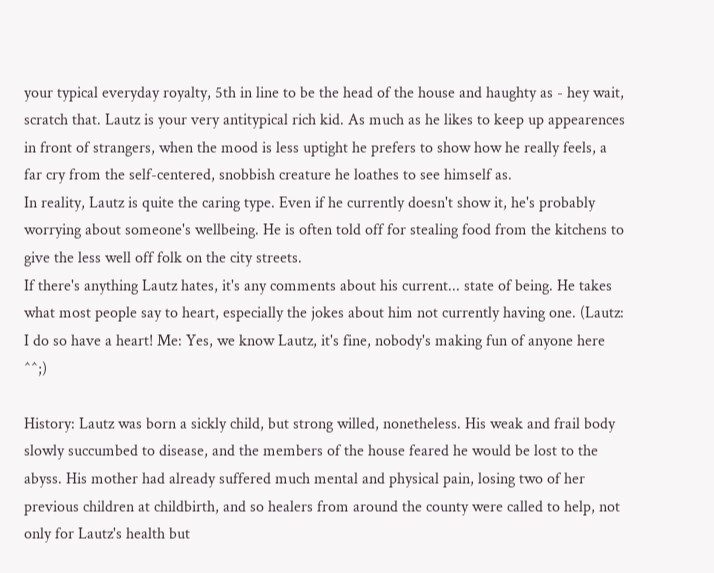your typical everyday royalty, 5th in line to be the head of the house and haughty as - hey wait, scratch that. Lautz is your very antitypical rich kid. As much as he likes to keep up appearences in front of strangers, when the mood is less uptight he prefers to show how he really feels, a far cry from the self-centered, snobbish creature he loathes to see himself as.
In reality, Lautz is quite the caring type. Even if he currently doesn't show it, he's probably worrying about someone's wellbeing. He is often told off for stealing food from the kitchens to give the less well off folk on the city streets.
If there's anything Lautz hates, it's any comments about his current... state of being. He takes what most people say to heart, especially the jokes about him not currently having one. (Lautz: I do so have a heart! Me: Yes, we know Lautz, it's fine, nobody's making fun of anyone here ^^;)

History: Lautz was born a sickly child, but strong willed, nonetheless. His weak and frail body slowly succumbed to disease, and the members of the house feared he would be lost to the abyss. His mother had already suffered much mental and physical pain, losing two of her previous children at childbirth, and so healers from around the county were called to help, not only for Lautz's health but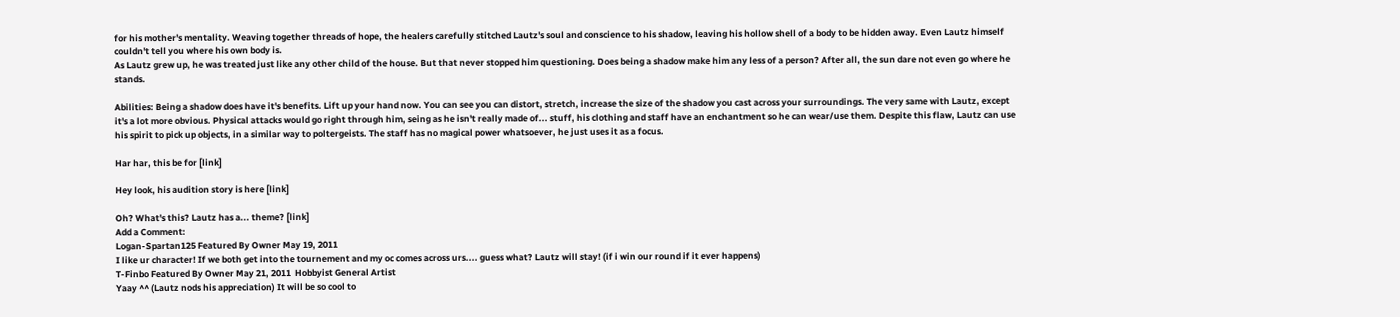for his mother's mentality. Weaving together threads of hope, the healers carefully stitched Lautz's soul and conscience to his shadow, leaving his hollow shell of a body to be hidden away. Even Lautz himself couldn't tell you where his own body is.
As Lautz grew up, he was treated just like any other child of the house. But that never stopped him questioning. Does being a shadow make him any less of a person? After all, the sun dare not even go where he stands.

Abilities: Being a shadow does have it's benefits. Lift up your hand now. You can see you can distort, stretch, increase the size of the shadow you cast across your surroundings. The very same with Lautz, except it's a lot more obvious. Physical attacks would go right through him, seing as he isn't really made of... stuff, his clothing and staff have an enchantment so he can wear/use them. Despite this flaw, Lautz can use his spirit to pick up objects, in a similar way to poltergeists. The staff has no magical power whatsoever, he just uses it as a focus.

Har har, this be for [link]

Hey look, his audition story is here [link]

Oh? What's this? Lautz has a... theme? [link]
Add a Comment:
Logan-Spartan125 Featured By Owner May 19, 2011
I like ur character! If we both get into the tournement and my oc comes across urs.... guess what? Lautz will stay! (if i win our round if it ever happens)
T-Finbo Featured By Owner May 21, 2011  Hobbyist General Artist
Yaay ^^ (Lautz nods his appreciation) It will be so cool to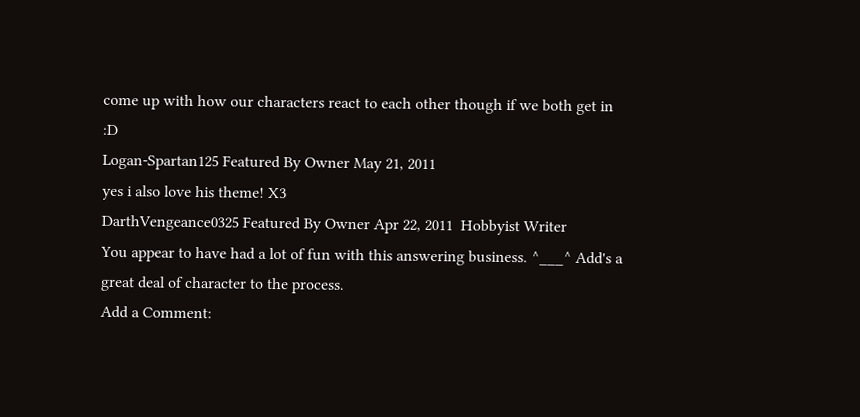come up with how our characters react to each other though if we both get in :D
Logan-Spartan125 Featured By Owner May 21, 2011
yes i also love his theme! X3
DarthVengeance0325 Featured By Owner Apr 22, 2011  Hobbyist Writer
You appear to have had a lot of fun with this answering business. ^___^ Add's a great deal of character to the process.
Add a Comment: